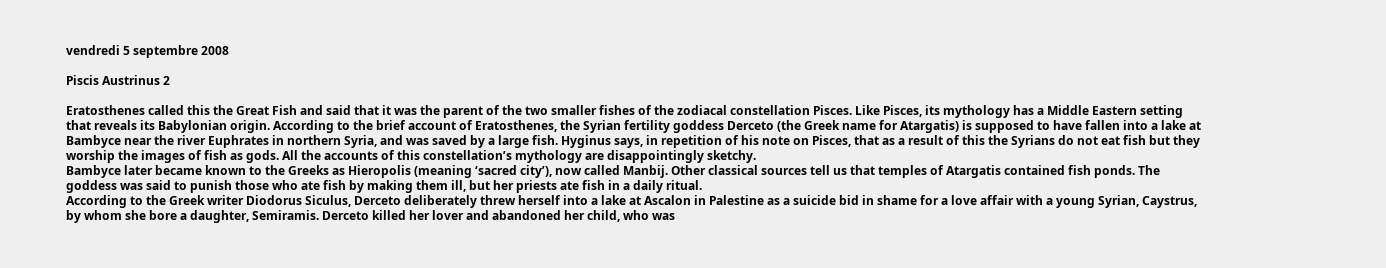vendredi 5 septembre 2008

Piscis Austrinus 2

Eratosthenes called this the Great Fish and said that it was the parent of the two smaller fishes of the zodiacal constellation Pisces. Like Pisces, its mythology has a Middle Eastern setting that reveals its Babylonian origin. According to the brief account of Eratosthenes, the Syrian fertility goddess Derceto (the Greek name for Atargatis) is supposed to have fallen into a lake at Bambyce near the river Euphrates in northern Syria, and was saved by a large fish. Hyginus says, in repetition of his note on Pisces, that as a result of this the Syrians do not eat fish but they worship the images of fish as gods. All the accounts of this constellation’s mythology are disappointingly sketchy.
Bambyce later became known to the Greeks as Hieropolis (meaning ‘sacred city’), now called Manbij. Other classical sources tell us that temples of Atargatis contained fish ponds. The goddess was said to punish those who ate fish by making them ill, but her priests ate fish in a daily ritual.
According to the Greek writer Diodorus Siculus, Derceto deliberately threw herself into a lake at Ascalon in Palestine as a suicide bid in shame for a love affair with a young Syrian, Caystrus, by whom she bore a daughter, Semiramis. Derceto killed her lover and abandoned her child, who was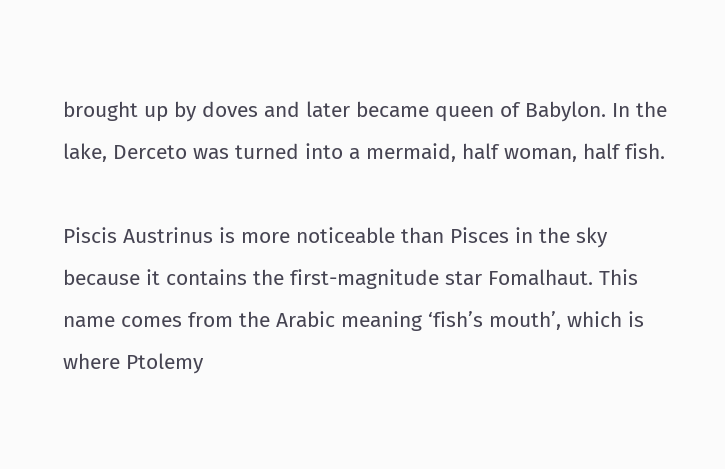brought up by doves and later became queen of Babylon. In the lake, Derceto was turned into a mermaid, half woman, half fish.

Piscis Austrinus is more noticeable than Pisces in the sky because it contains the first-magnitude star Fomalhaut. This name comes from the Arabic meaning ‘fish’s mouth’, which is where Ptolemy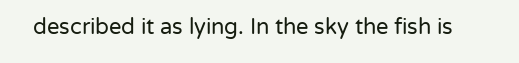described it as lying. In the sky the fish is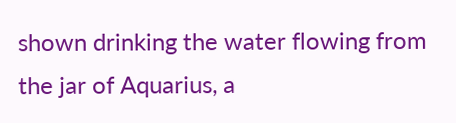shown drinking the water flowing from the jar of Aquarius, a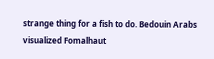strange thing for a fish to do. Bedouin Arabs visualized Fomalhaut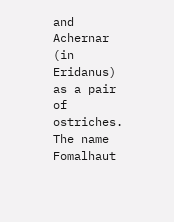and Achernar (in Eridanus) as a pair of ostriches. The name Fomalhaut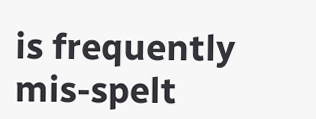is frequently mis-spelt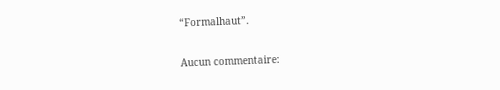“Formalhaut”.

Aucun commentaire: